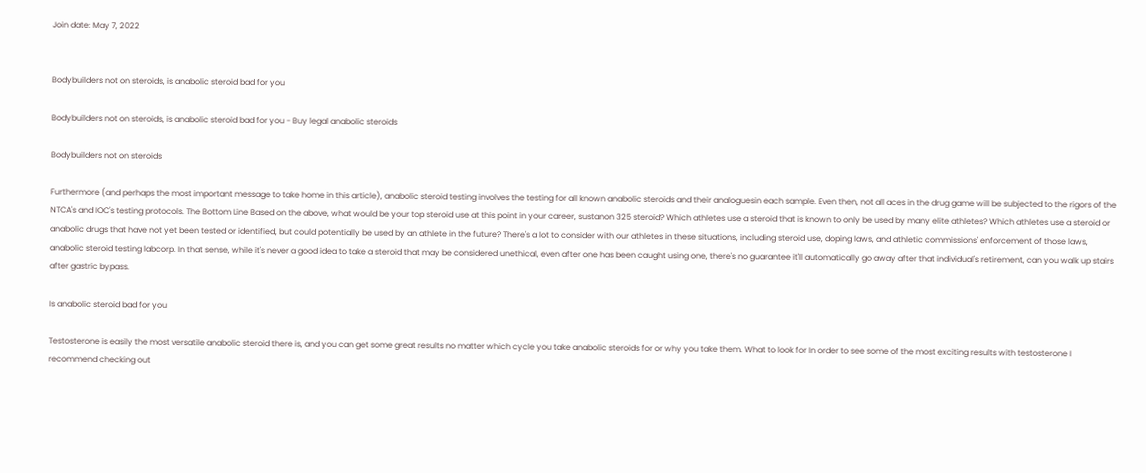Join date: May 7, 2022


Bodybuilders not on steroids, is anabolic steroid bad for you

Bodybuilders not on steroids, is anabolic steroid bad for you - Buy legal anabolic steroids

Bodybuilders not on steroids

Furthermore (and perhaps the most important message to take home in this article), anabolic steroid testing involves the testing for all known anabolic steroids and their analoguesin each sample. Even then, not all aces in the drug game will be subjected to the rigors of the NTCA's and IOC's testing protocols. The Bottom Line Based on the above, what would be your top steroid use at this point in your career, sustanon 325 steroid? Which athletes use a steroid that is known to only be used by many elite athletes? Which athletes use a steroid or anabolic drugs that have not yet been tested or identified, but could potentially be used by an athlete in the future? There's a lot to consider with our athletes in these situations, including steroid use, doping laws, and athletic commissions' enforcement of those laws, anabolic steroid testing labcorp. In that sense, while it's never a good idea to take a steroid that may be considered unethical, even after one has been caught using one, there's no guarantee it'll automatically go away after that individual's retirement, can you walk up stairs after gastric bypass.

Is anabolic steroid bad for you

Testosterone is easily the most versatile anabolic steroid there is, and you can get some great results no matter which cycle you take anabolic steroids for or why you take them. What to look for In order to see some of the most exciting results with testosterone I recommend checking out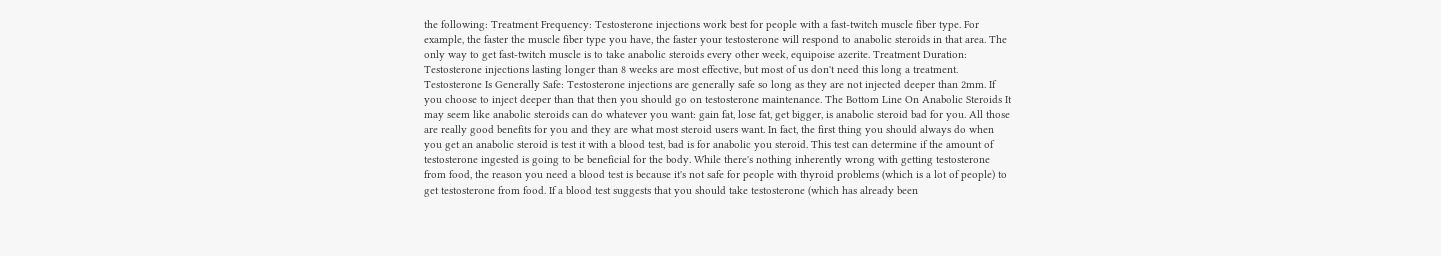the following: Treatment Frequency: Testosterone injections work best for people with a fast-twitch muscle fiber type. For example, the faster the muscle fiber type you have, the faster your testosterone will respond to anabolic steroids in that area. The only way to get fast-twitch muscle is to take anabolic steroids every other week, equipoise azerite. Treatment Duration: Testosterone injections lasting longer than 8 weeks are most effective, but most of us don't need this long a treatment. Testosterone Is Generally Safe: Testosterone injections are generally safe so long as they are not injected deeper than 2mm. If you choose to inject deeper than that then you should go on testosterone maintenance. The Bottom Line On Anabolic Steroids It may seem like anabolic steroids can do whatever you want: gain fat, lose fat, get bigger, is anabolic steroid bad for you. All those are really good benefits for you and they are what most steroid users want. In fact, the first thing you should always do when you get an anabolic steroid is test it with a blood test, bad is for anabolic you steroid. This test can determine if the amount of testosterone ingested is going to be beneficial for the body. While there's nothing inherently wrong with getting testosterone from food, the reason you need a blood test is because it's not safe for people with thyroid problems (which is a lot of people) to get testosterone from food. If a blood test suggests that you should take testosterone (which has already been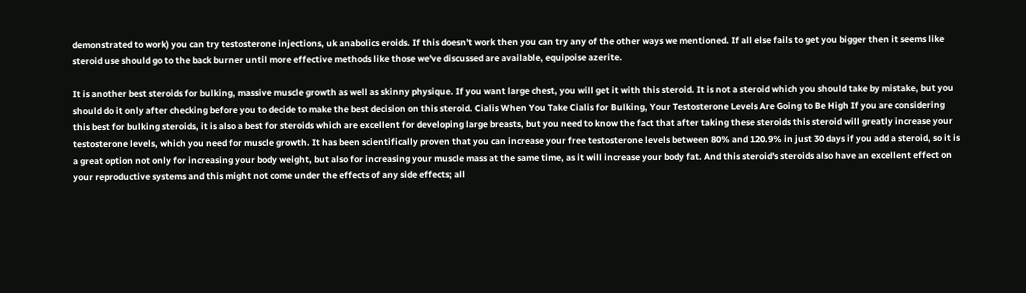demonstrated to work) you can try testosterone injections, uk anabolics eroids. If this doesn't work then you can try any of the other ways we mentioned. If all else fails to get you bigger then it seems like steroid use should go to the back burner until more effective methods like those we've discussed are available, equipoise azerite.

It is another best steroids for bulking, massive muscle growth as well as skinny physique. If you want large chest, you will get it with this steroid. It is not a steroid which you should take by mistake, but you should do it only after checking before you to decide to make the best decision on this steroid. Cialis When You Take Cialis for Bulking, Your Testosterone Levels Are Going to Be High If you are considering this best for bulking steroids, it is also a best for steroids which are excellent for developing large breasts, but you need to know the fact that after taking these steroids this steroid will greatly increase your testosterone levels, which you need for muscle growth. It has been scientifically proven that you can increase your free testosterone levels between 80% and 120.9% in just 30 days if you add a steroid, so it is a great option not only for increasing your body weight, but also for increasing your muscle mass at the same time, as it will increase your body fat. And this steroid's steroids also have an excellent effect on your reproductive systems and this might not come under the effects of any side effects; all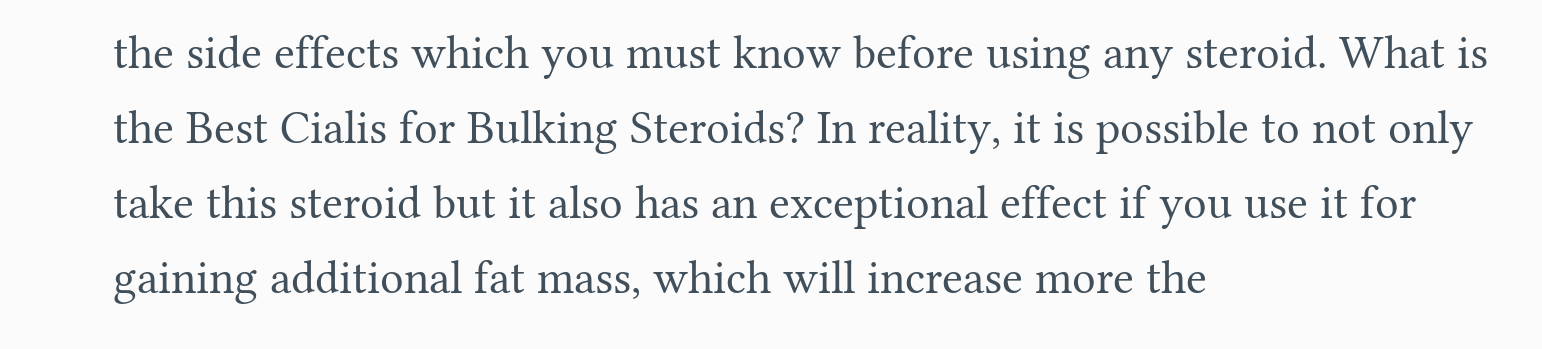the side effects which you must know before using any steroid. What is the Best Cialis for Bulking Steroids? In reality, it is possible to not only take this steroid but it also has an exceptional effect if you use it for gaining additional fat mass, which will increase more the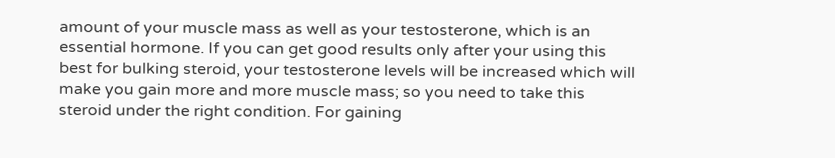amount of your muscle mass as well as your testosterone, which is an essential hormone. If you can get good results only after your using this best for bulking steroid, your testosterone levels will be increased which will make you gain more and more muscle mass; so you need to take this steroid under the right condition. For gaining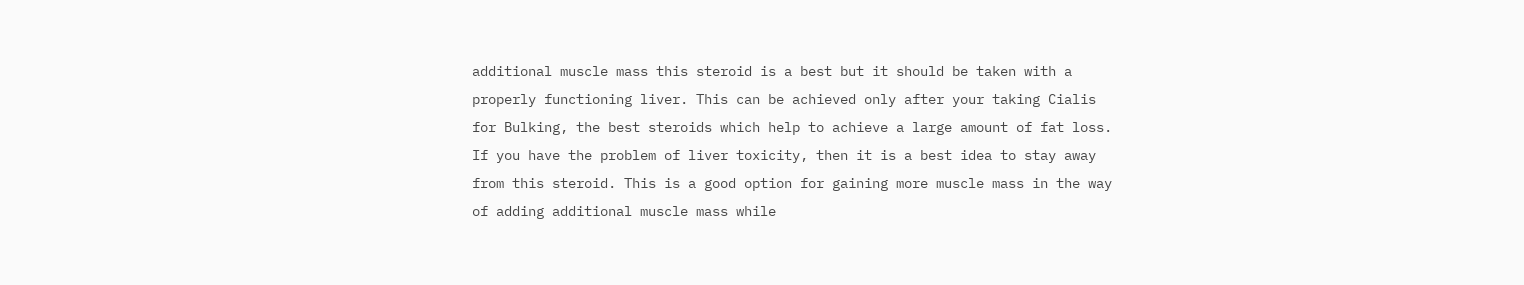additional muscle mass this steroid is a best but it should be taken with a properly functioning liver. This can be achieved only after your taking Cialis for Bulking, the best steroids which help to achieve a large amount of fat loss. If you have the problem of liver toxicity, then it is a best idea to stay away from this steroid. This is a good option for gaining more muscle mass in the way of adding additional muscle mass while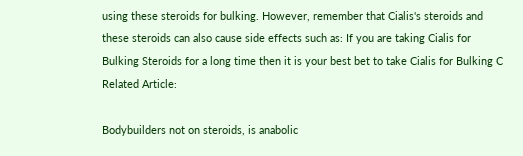using these steroids for bulking. However, remember that Cialis's steroids and these steroids can also cause side effects such as: If you are taking Cialis for Bulking Steroids for a long time then it is your best bet to take Cialis for Bulking C Related Article:

Bodybuilders not on steroids, is anabolic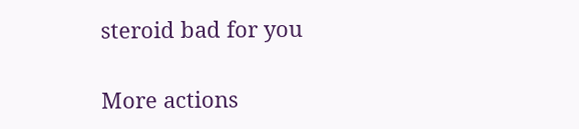steroid bad for you

More actions